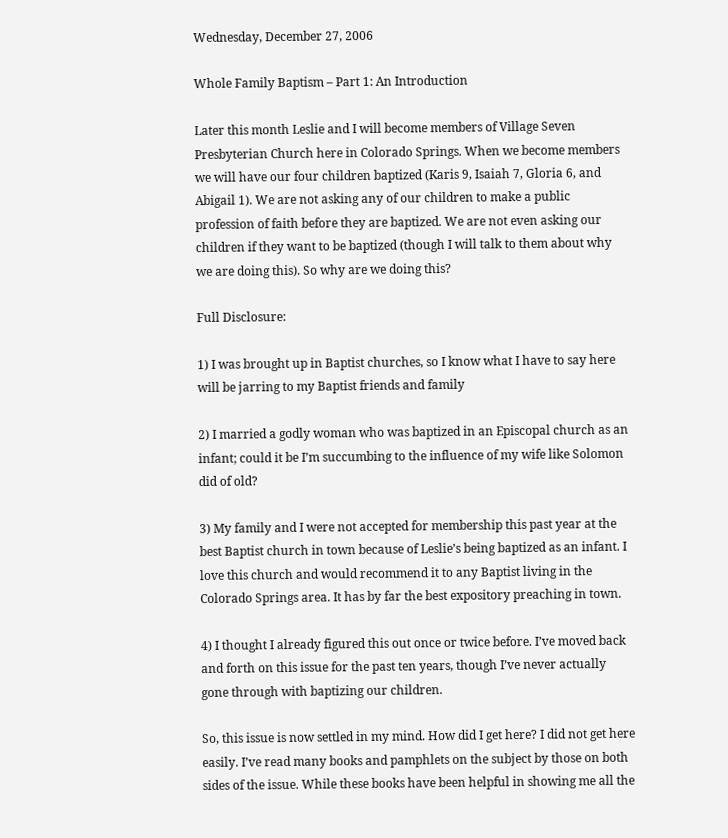Wednesday, December 27, 2006

Whole Family Baptism – Part 1: An Introduction

Later this month Leslie and I will become members of Village Seven Presbyterian Church here in Colorado Springs. When we become members we will have our four children baptized (Karis 9, Isaiah 7, Gloria 6, and Abigail 1). We are not asking any of our children to make a public profession of faith before they are baptized. We are not even asking our children if they want to be baptized (though I will talk to them about why we are doing this). So why are we doing this?

Full Disclosure:

1) I was brought up in Baptist churches, so I know what I have to say here will be jarring to my Baptist friends and family

2) I married a godly woman who was baptized in an Episcopal church as an infant; could it be I’m succumbing to the influence of my wife like Solomon did of old?

3) My family and I were not accepted for membership this past year at the best Baptist church in town because of Leslie’s being baptized as an infant. I love this church and would recommend it to any Baptist living in the Colorado Springs area. It has by far the best expository preaching in town.

4) I thought I already figured this out once or twice before. I’ve moved back and forth on this issue for the past ten years, though I’ve never actually gone through with baptizing our children.

So, this issue is now settled in my mind. How did I get here? I did not get here easily. I’ve read many books and pamphlets on the subject by those on both sides of the issue. While these books have been helpful in showing me all the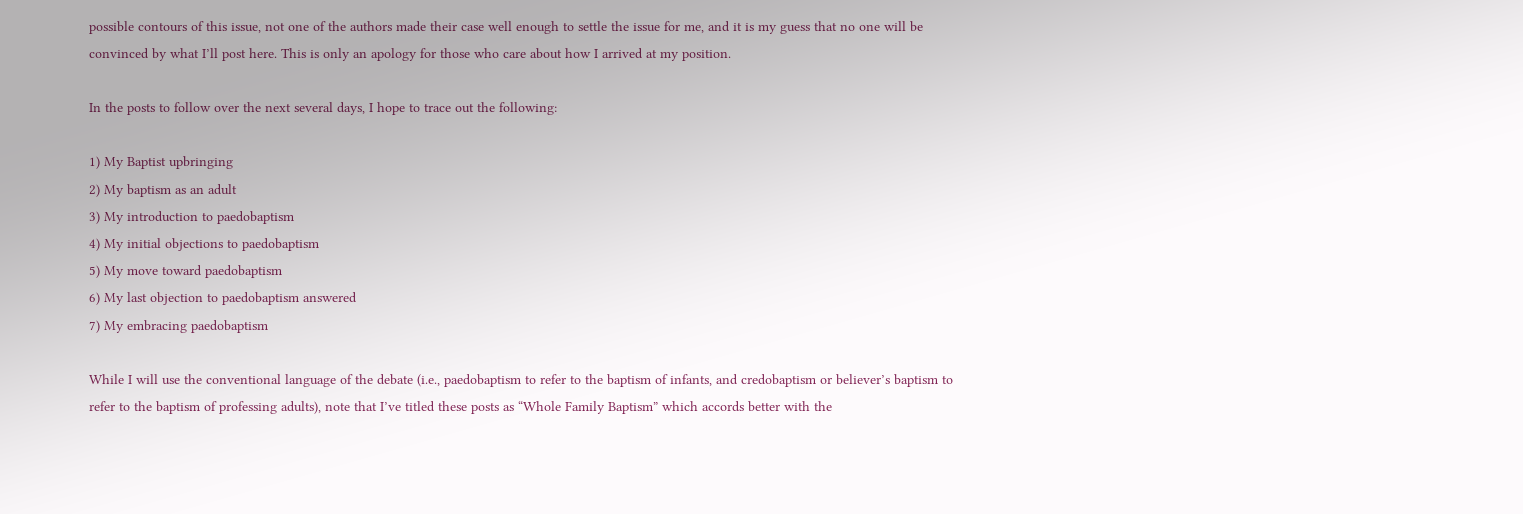possible contours of this issue, not one of the authors made their case well enough to settle the issue for me, and it is my guess that no one will be convinced by what I’ll post here. This is only an apology for those who care about how I arrived at my position.

In the posts to follow over the next several days, I hope to trace out the following:

1) My Baptist upbringing
2) My baptism as an adult
3) My introduction to paedobaptism
4) My initial objections to paedobaptism
5) My move toward paedobaptism
6) My last objection to paedobaptism answered
7) My embracing paedobaptism

While I will use the conventional language of the debate (i.e., paedobaptism to refer to the baptism of infants, and credobaptism or believer’s baptism to refer to the baptism of professing adults), note that I’ve titled these posts as “Whole Family Baptism” which accords better with the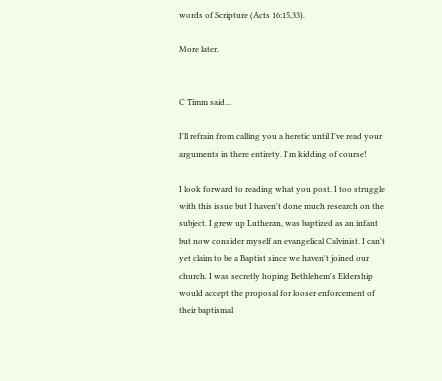words of Scripture (Acts 16:15,33).

More later.


C Timm said...

I'll refrain from calling you a heretic until I've read your arguments in there entirety. I'm kidding of course!

I look forward to reading what you post. I too struggle with this issue but I haven't done much research on the subject. I grew up Lutheran, was baptized as an infant but now consider myself an evangelical Calvinist. I can't yet claim to be a Baptist since we haven't joined our church. I was secretly hoping Bethlehem's Eldership would accept the proposal for looser enforcement of their baptismal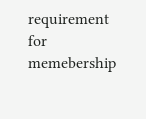requirement for memebership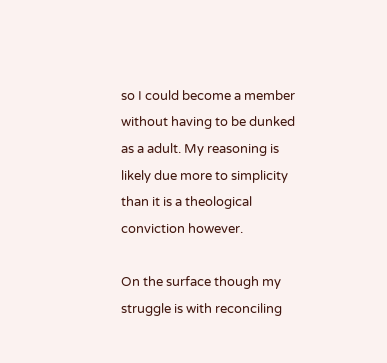so I could become a member without having to be dunked as a adult. My reasoning is likely due more to simplicity than it is a theological conviction however.

On the surface though my struggle is with reconciling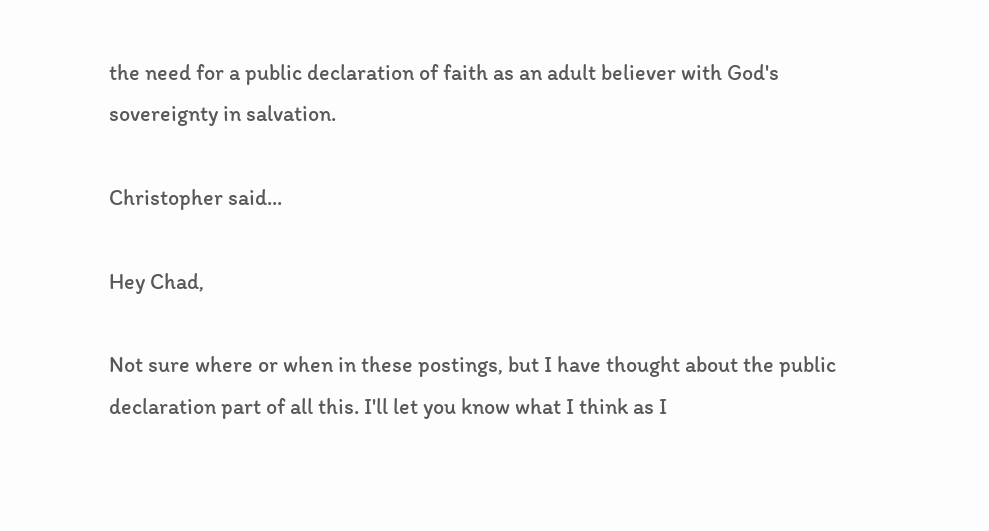the need for a public declaration of faith as an adult believer with God's sovereignty in salvation.

Christopher said...

Hey Chad,

Not sure where or when in these postings, but I have thought about the public declaration part of all this. I'll let you know what I think as I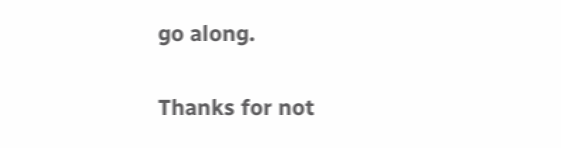go along.

Thanks for not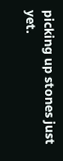picking up stones just yet.